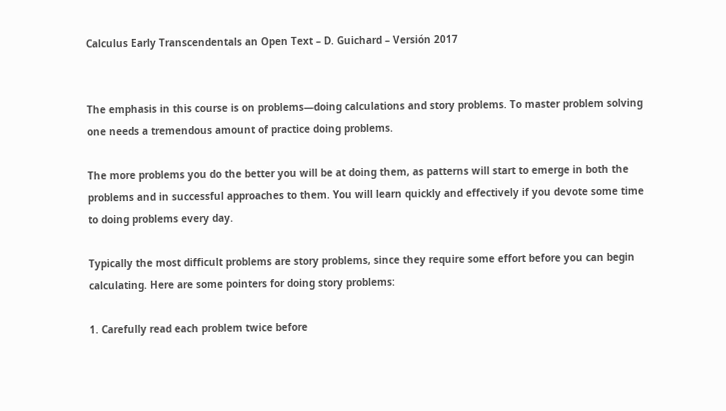Calculus Early Transcendentals an Open Text – D. Guichard – Versión 2017


The emphasis in this course is on problems—doing calculations and story problems. To master problem solving one needs a tremendous amount of practice doing problems.

The more problems you do the better you will be at doing them, as patterns will start to emerge in both the problems and in successful approaches to them. You will learn quickly and effectively if you devote some time to doing problems every day.

Typically the most difficult problems are story problems, since they require some effort before you can begin calculating. Here are some pointers for doing story problems:

1. Carefully read each problem twice before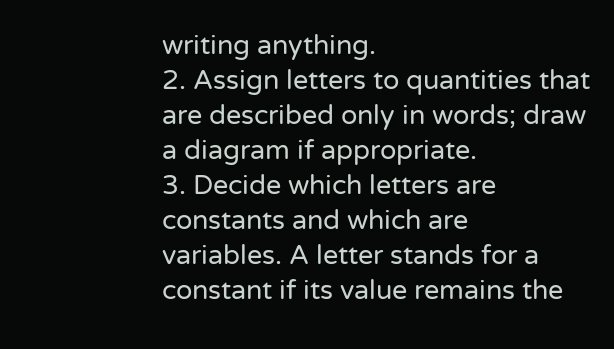writing anything.
2. Assign letters to quantities that are described only in words; draw a diagram if appropriate.
3. Decide which letters are constants and which are variables. A letter stands for a constant if its value remains the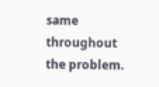same throughout the problem.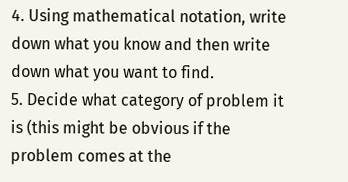4. Using mathematical notation, write down what you know and then write down what you want to find.
5. Decide what category of problem it is (this might be obvious if the problem comes at the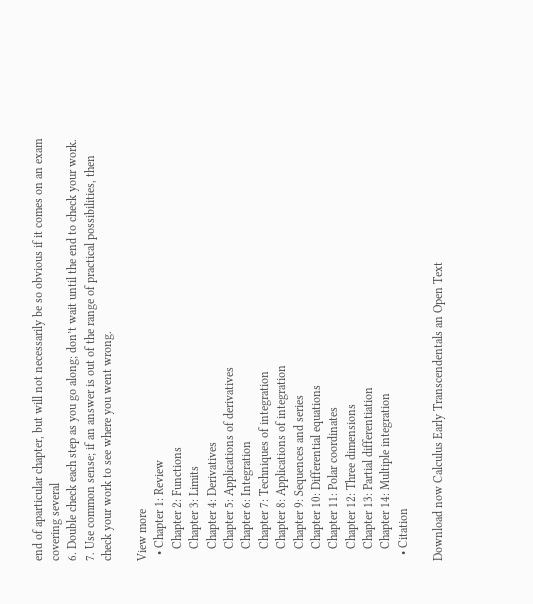end of aparticular chapter, but will not necessarily be so obvious if it comes on an exam covering several
6. Double check each step as you go along; don’t wait until the end to check your work.
7. Use common sense; if an answer is out of the range of practical possibilities, then check your work to see where you went wrong.

View more
  • Chapter 1: Review
    Chapter 2: Functions
    Chapter 3: Limits
    Chapter 4: Derivatives
    Chapter 5: Applications of derivatives
    Chapter 6: Integration
    Chapter 7: Techniques of integration
    Chapter 8: Applications of integration
    Chapter 9: Sequences and series
    Chapter 10: Differential equations
    Chapter 11: Polar coordinates
    Chapter 12: Three dimensions
    Chapter 13: Partial differentiation
    Chapter 14: Multiple integration
  • Citation

Download now Calculus Early Transcendentals an Open Text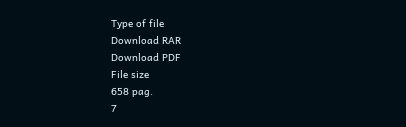Type of file
Download RAR
Download PDF
File size
658 pag.
7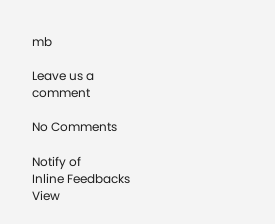mb

Leave us a comment

No Comments

Notify of
Inline Feedbacks
View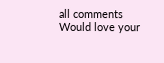all comments
Would love your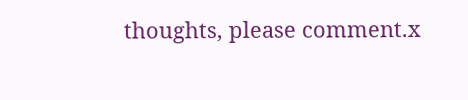thoughts, please comment.x